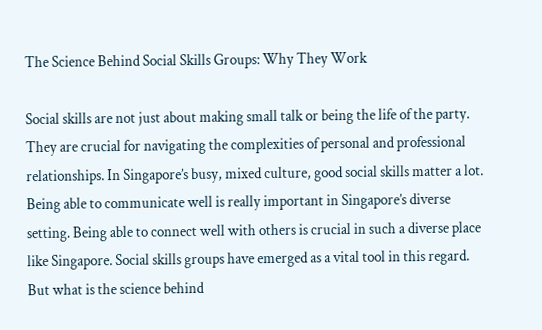The Science Behind Social Skills Groups: Why They Work

Social skills are not just about making small talk or being the life of the party. They are crucial for navigating the complexities of personal and professional relationships. In Singapore’s busy, mixed culture, good social skills matter a lot. Being able to communicate well is really important in Singapore’s diverse setting. Being able to connect well with others is crucial in such a diverse place like Singapore. Social skills groups have emerged as a vital tool in this regard. But what is the science behind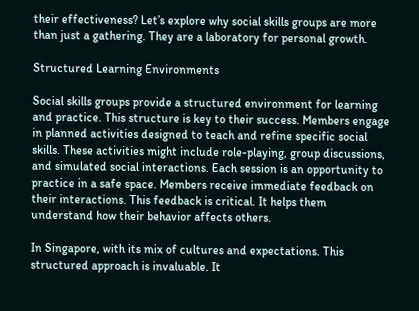their effectiveness? Let’s explore why social skills groups are more than just a gathering. They are a laboratory for personal growth.

Structured Learning Environments

Social skills groups provide a structured environment for learning and practice. This structure is key to their success. Members engage in planned activities designed to teach and refine specific social skills. These activities might include role-playing, group discussions, and simulated social interactions. Each session is an opportunity to practice in a safe space. Members receive immediate feedback on their interactions. This feedback is critical. It helps them understand how their behavior affects others.

In Singapore, with its mix of cultures and expectations. This structured approach is invaluable. It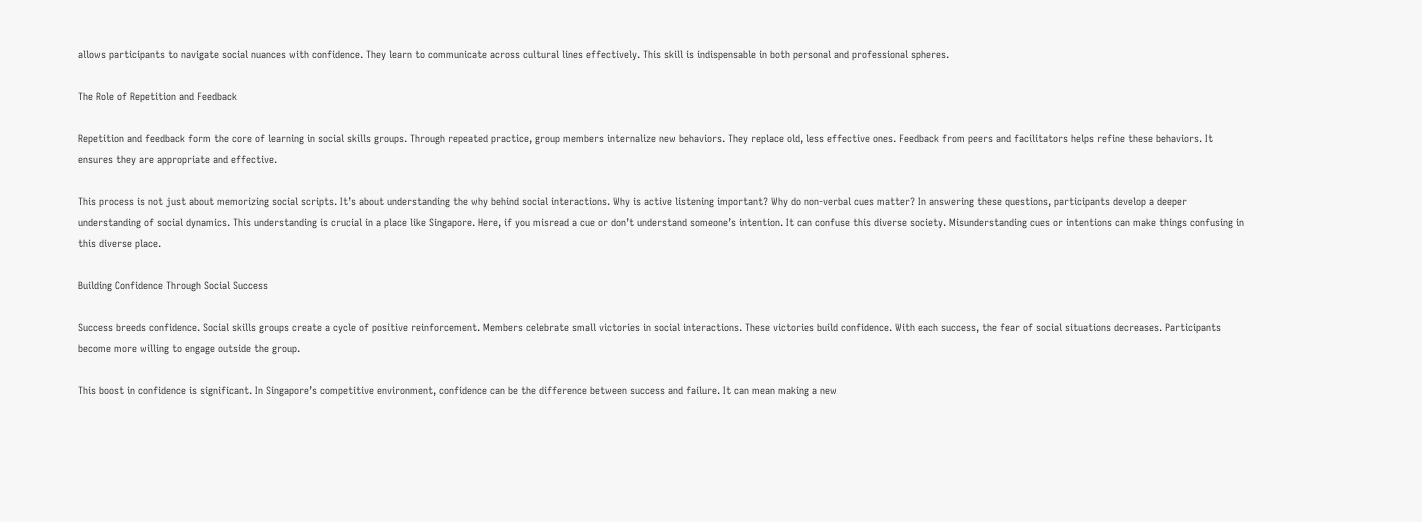allows participants to navigate social nuances with confidence. They learn to communicate across cultural lines effectively. This skill is indispensable in both personal and professional spheres.

The Role of Repetition and Feedback

Repetition and feedback form the core of learning in social skills groups. Through repeated practice, group members internalize new behaviors. They replace old, less effective ones. Feedback from peers and facilitators helps refine these behaviors. It ensures they are appropriate and effective.

This process is not just about memorizing social scripts. It’s about understanding the why behind social interactions. Why is active listening important? Why do non-verbal cues matter? In answering these questions, participants develop a deeper understanding of social dynamics. This understanding is crucial in a place like Singapore. Here, if you misread a cue or don’t understand someone’s intention. It can confuse this diverse society. Misunderstanding cues or intentions can make things confusing in this diverse place.

Building Confidence Through Social Success

Success breeds confidence. Social skills groups create a cycle of positive reinforcement. Members celebrate small victories in social interactions. These victories build confidence. With each success, the fear of social situations decreases. Participants become more willing to engage outside the group.

This boost in confidence is significant. In Singapore’s competitive environment, confidence can be the difference between success and failure. It can mean making a new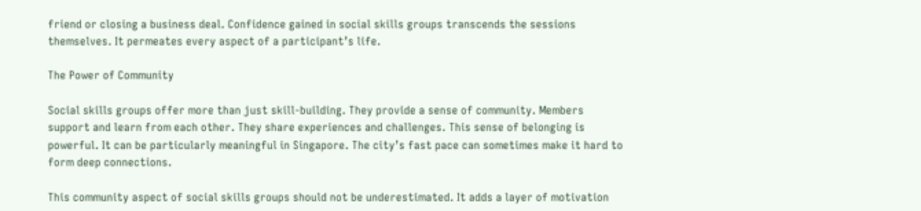friend or closing a business deal. Confidence gained in social skills groups transcends the sessions themselves. It permeates every aspect of a participant’s life.

The Power of Community

Social skills groups offer more than just skill-building. They provide a sense of community. Members support and learn from each other. They share experiences and challenges. This sense of belonging is powerful. It can be particularly meaningful in Singapore. The city’s fast pace can sometimes make it hard to form deep connections.

This community aspect of social skills groups should not be underestimated. It adds a layer of motivation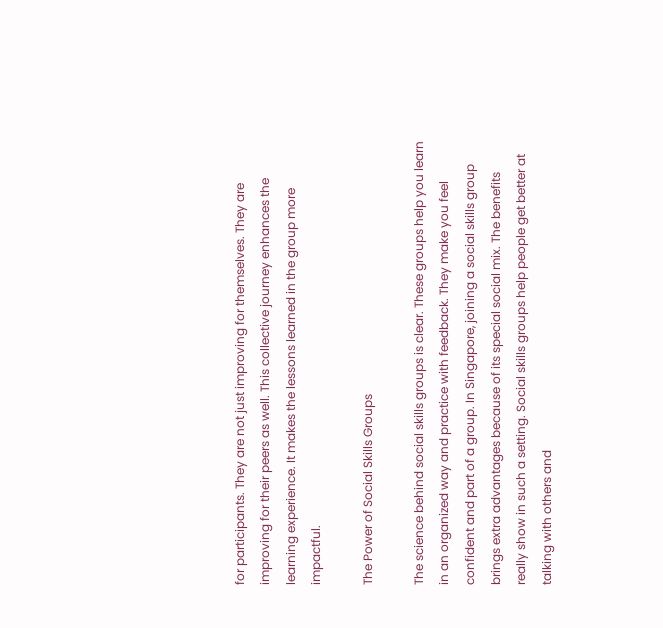for participants. They are not just improving for themselves. They are improving for their peers as well. This collective journey enhances the learning experience. It makes the lessons learned in the group more impactful.

The Power of Social Skills Groups

The science behind social skills groups is clear. These groups help you learn in an organized way and practice with feedback. They make you feel confident and part of a group. In Singapore, joining a social skills group brings extra advantages because of its special social mix. The benefits really show in such a setting. Social skills groups help people get better at talking with others and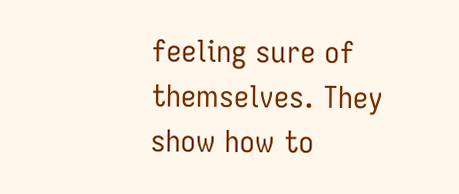feeling sure of themselves. They show how to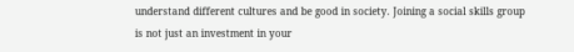understand different cultures and be good in society. Joining a social skills group is not just an investment in your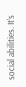social abilities. It’s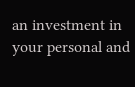an investment in your personal and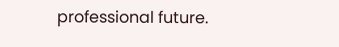professional future.